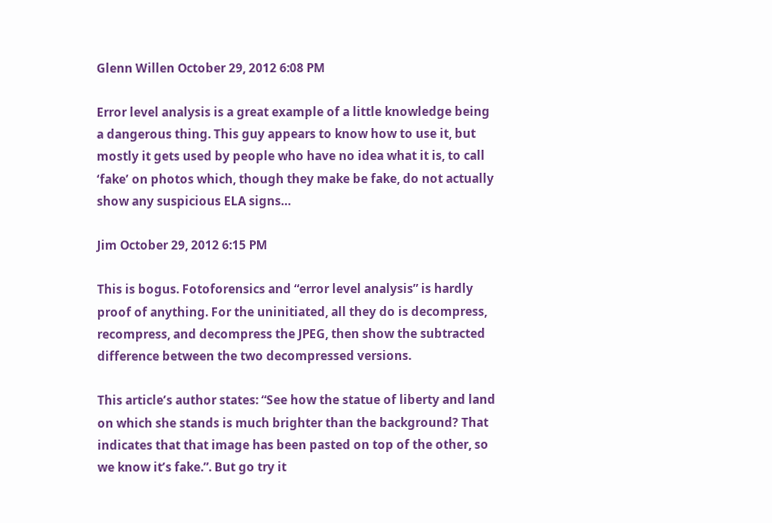Glenn Willen October 29, 2012 6:08 PM

Error level analysis is a great example of a little knowledge being a dangerous thing. This guy appears to know how to use it, but mostly it gets used by people who have no idea what it is, to call ‘fake’ on photos which, though they make be fake, do not actually show any suspicious ELA signs…

Jim October 29, 2012 6:15 PM

This is bogus. Fotoforensics and “error level analysis” is hardly proof of anything. For the uninitiated, all they do is decompress, recompress, and decompress the JPEG, then show the subtracted difference between the two decompressed versions.

This article’s author states: “See how the statue of liberty and land on which she stands is much brighter than the background? That indicates that that image has been pasted on top of the other, so we know it’s fake.”. But go try it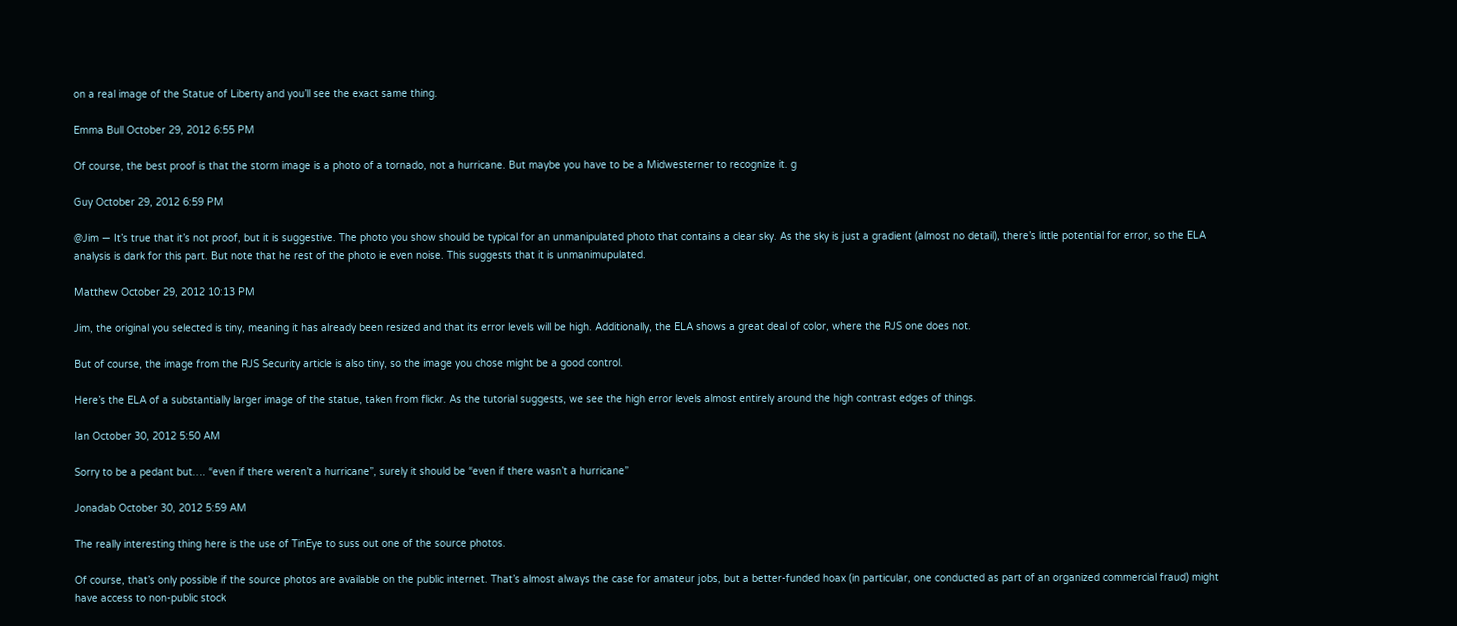on a real image of the Statue of Liberty and you’ll see the exact same thing.

Emma Bull October 29, 2012 6:55 PM

Of course, the best proof is that the storm image is a photo of a tornado, not a hurricane. But maybe you have to be a Midwesterner to recognize it. g

Guy October 29, 2012 6:59 PM

@Jim — It’s true that it’s not proof, but it is suggestive. The photo you show should be typical for an unmanipulated photo that contains a clear sky. As the sky is just a gradient (almost no detail), there’s little potential for error, so the ELA analysis is dark for this part. But note that he rest of the photo ie even noise. This suggests that it is unmanimupulated.

Matthew October 29, 2012 10:13 PM

Jim, the original you selected is tiny, meaning it has already been resized and that its error levels will be high. Additionally, the ELA shows a great deal of color, where the RJS one does not.

But of course, the image from the RJS Security article is also tiny, so the image you chose might be a good control.

Here’s the ELA of a substantially larger image of the statue, taken from flickr. As the tutorial suggests, we see the high error levels almost entirely around the high contrast edges of things.

Ian October 30, 2012 5:50 AM

Sorry to be a pedant but…. “even if there weren’t a hurricane”, surely it should be “even if there wasn’t a hurricane”

Jonadab October 30, 2012 5:59 AM

The really interesting thing here is the use of TinEye to suss out one of the source photos.

Of course, that’s only possible if the source photos are available on the public internet. That’s almost always the case for amateur jobs, but a better-funded hoax (in particular, one conducted as part of an organized commercial fraud) might have access to non-public stock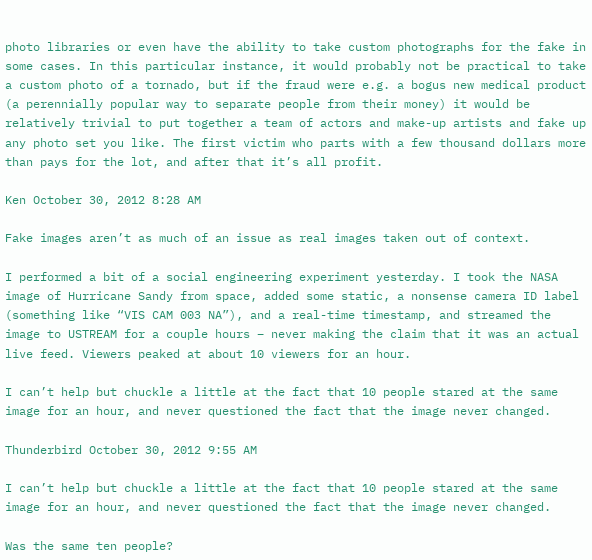photo libraries or even have the ability to take custom photographs for the fake in some cases. In this particular instance, it would probably not be practical to take a custom photo of a tornado, but if the fraud were e.g. a bogus new medical product (a perennially popular way to separate people from their money) it would be relatively trivial to put together a team of actors and make-up artists and fake up any photo set you like. The first victim who parts with a few thousand dollars more than pays for the lot, and after that it’s all profit.

Ken October 30, 2012 8:28 AM

Fake images aren’t as much of an issue as real images taken out of context.

I performed a bit of a social engineering experiment yesterday. I took the NASA image of Hurricane Sandy from space, added some static, a nonsense camera ID label (something like “VIS CAM 003 NA”), and a real-time timestamp, and streamed the image to USTREAM for a couple hours – never making the claim that it was an actual live feed. Viewers peaked at about 10 viewers for an hour.

I can’t help but chuckle a little at the fact that 10 people stared at the same image for an hour, and never questioned the fact that the image never changed.

Thunderbird October 30, 2012 9:55 AM

I can’t help but chuckle a little at the fact that 10 people stared at the same image for an hour, and never questioned the fact that the image never changed.

Was the same ten people?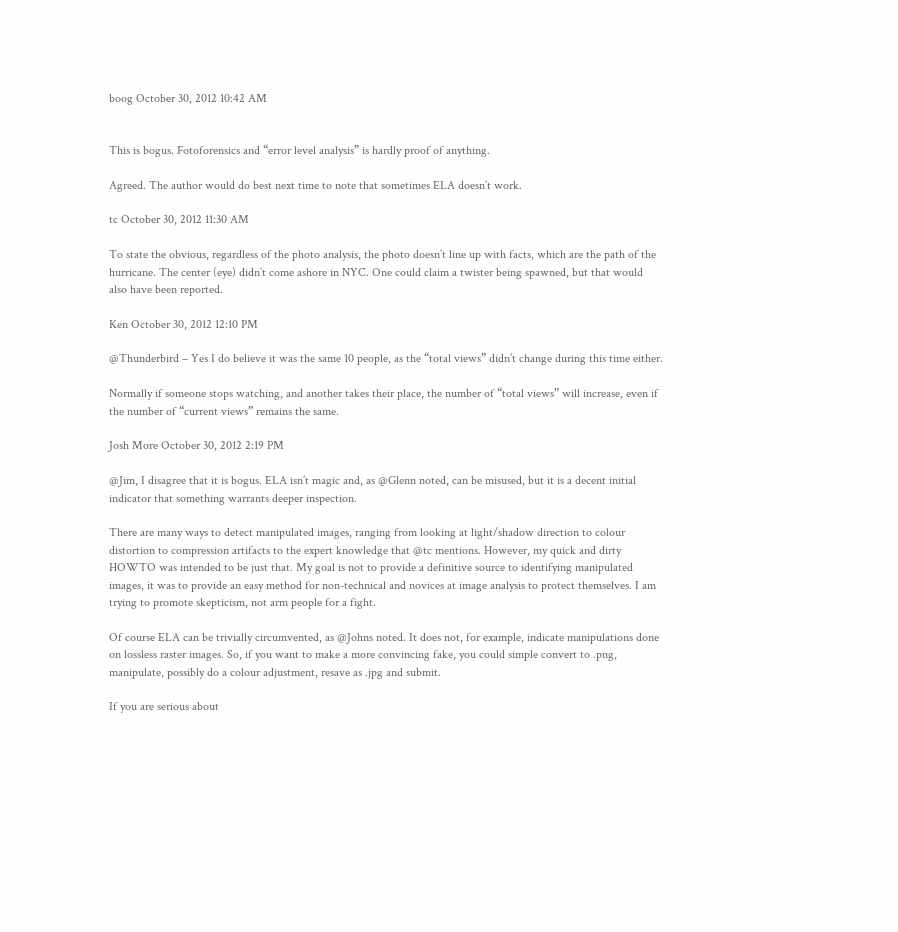boog October 30, 2012 10:42 AM


This is bogus. Fotoforensics and “error level analysis” is hardly proof of anything.

Agreed. The author would do best next time to note that sometimes ELA doesn’t work.

tc October 30, 2012 11:30 AM

To state the obvious, regardless of the photo analysis, the photo doesn’t line up with facts, which are the path of the hurricane. The center (eye) didn’t come ashore in NYC. One could claim a twister being spawned, but that would also have been reported.

Ken October 30, 2012 12:10 PM

@Thunderbird – Yes I do believe it was the same 10 people, as the “total views” didn’t change during this time either.

Normally if someone stops watching, and another takes their place, the number of “total views” will increase, even if the number of “current views” remains the same.

Josh More October 30, 2012 2:19 PM

@Jim, I disagree that it is bogus. ELA isn’t magic and, as @Glenn noted, can be misused, but it is a decent initial indicator that something warrants deeper inspection.

There are many ways to detect manipulated images, ranging from looking at light/shadow direction to colour distortion to compression artifacts to the expert knowledge that @tc mentions. However, my quick and dirty HOWTO was intended to be just that. My goal is not to provide a definitive source to identifying manipulated images, it was to provide an easy method for non-technical and novices at image analysis to protect themselves. I am trying to promote skepticism, not arm people for a fight.

Of course ELA can be trivially circumvented, as @Johns noted. It does not, for example, indicate manipulations done on lossless raster images. So, if you want to make a more convincing fake, you could simple convert to .png, manipulate, possibly do a colour adjustment, resave as .jpg and submit.

If you are serious about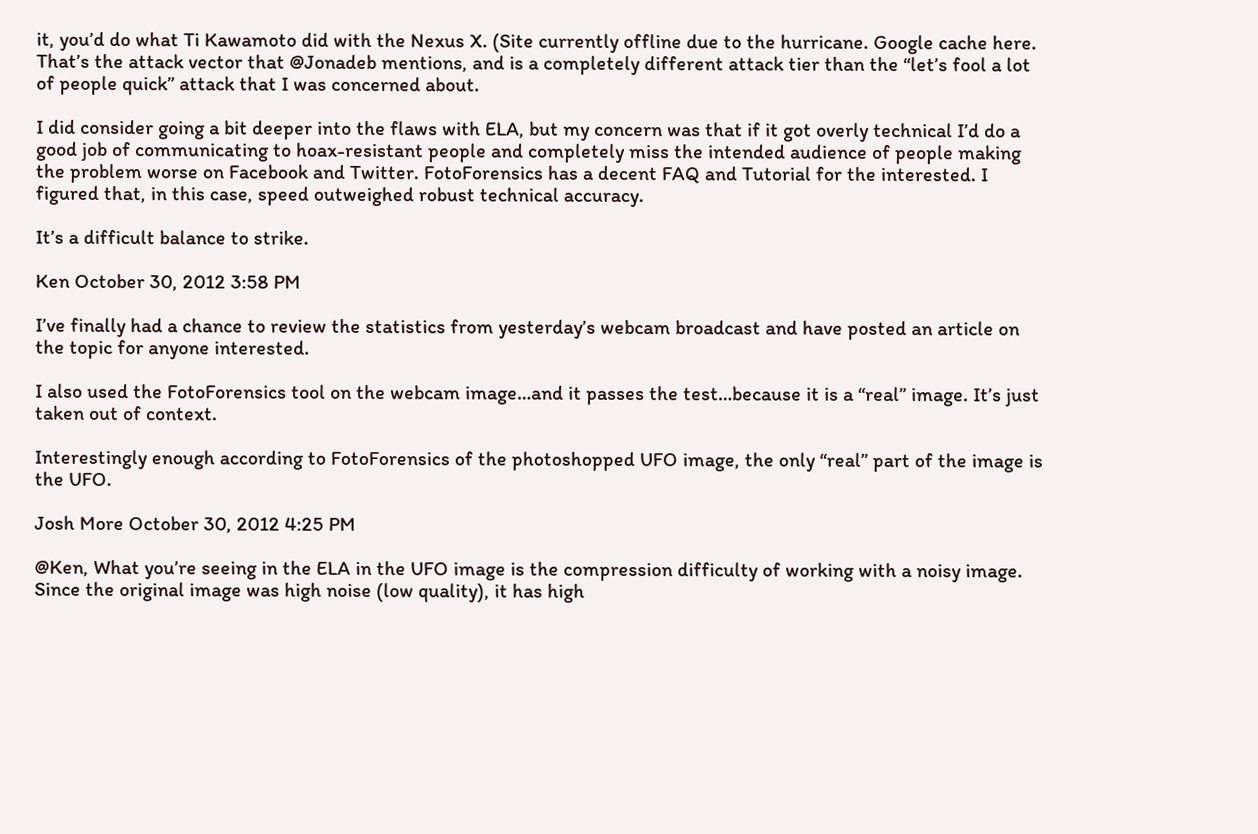it, you’d do what Ti Kawamoto did with the Nexus X. (Site currently offline due to the hurricane. Google cache here. That’s the attack vector that @Jonadeb mentions, and is a completely different attack tier than the “let’s fool a lot of people quick” attack that I was concerned about.

I did consider going a bit deeper into the flaws with ELA, but my concern was that if it got overly technical I’d do a good job of communicating to hoax-resistant people and completely miss the intended audience of people making the problem worse on Facebook and Twitter. FotoForensics has a decent FAQ and Tutorial for the interested. I figured that, in this case, speed outweighed robust technical accuracy.

It’s a difficult balance to strike.

Ken October 30, 2012 3:58 PM

I’ve finally had a chance to review the statistics from yesterday’s webcam broadcast and have posted an article on the topic for anyone interested.

I also used the FotoForensics tool on the webcam image…and it passes the test…because it is a “real” image. It’s just taken out of context.

Interestingly enough according to FotoForensics of the photoshopped UFO image, the only “real” part of the image is the UFO.

Josh More October 30, 2012 4:25 PM

@Ken, What you’re seeing in the ELA in the UFO image is the compression difficulty of working with a noisy image. Since the original image was high noise (low quality), it has high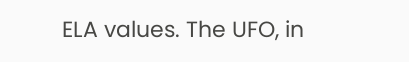ELA values. The UFO, in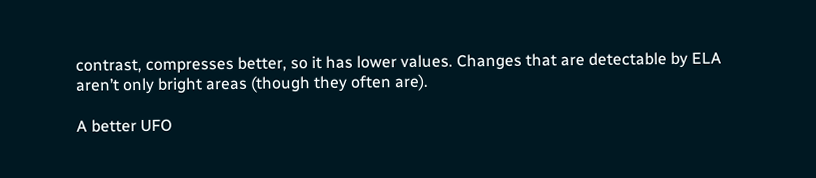contrast, compresses better, so it has lower values. Changes that are detectable by ELA aren’t only bright areas (though they often are).

A better UFO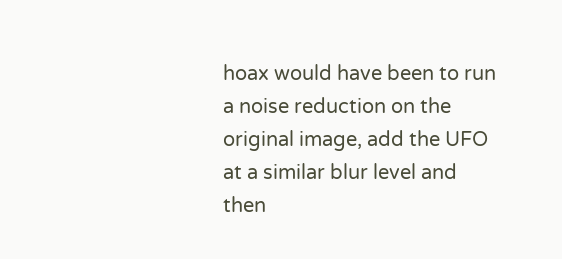hoax would have been to run a noise reduction on the original image, add the UFO at a similar blur level and then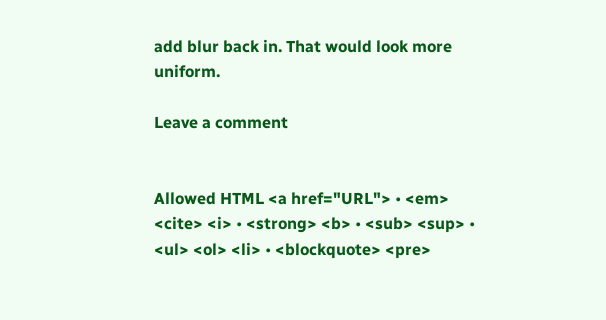add blur back in. That would look more uniform.

Leave a comment


Allowed HTML <a href="URL"> • <em> <cite> <i> • <strong> <b> • <sub> <sup> • <ul> <ol> <li> • <blockquote> <pre>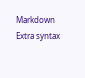Markdown Extra syntax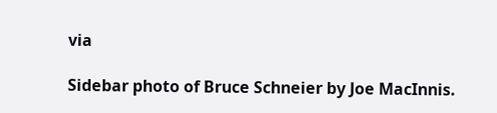via

Sidebar photo of Bruce Schneier by Joe MacInnis.